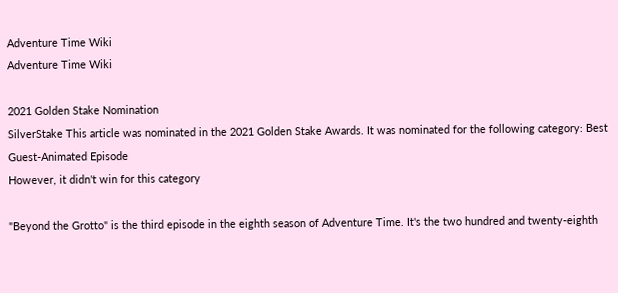Adventure Time Wiki
Adventure Time Wiki

2021 Golden Stake Nomination
SilverStake This article was nominated in the 2021 Golden Stake Awards. It was nominated for the following category: Best Guest-Animated Episode
However, it didn't win for this category

"Beyond the Grotto" is the third episode in the eighth season of Adventure Time. It's the two hundred and twenty-eighth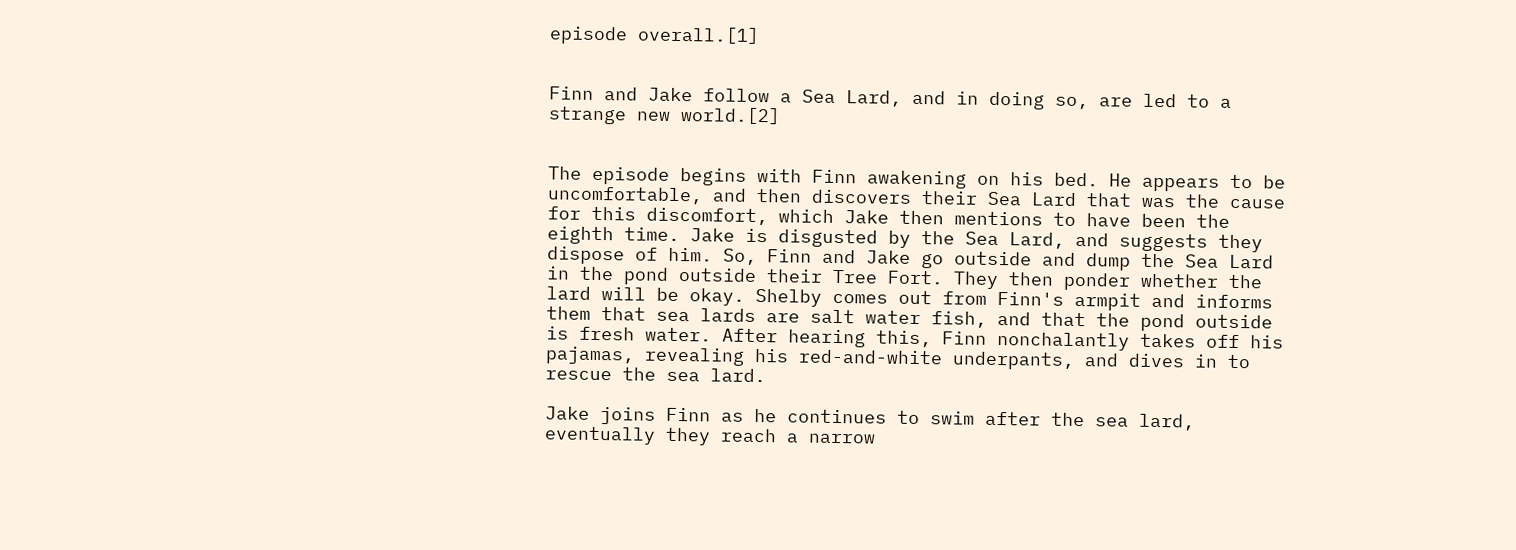episode overall.[1]


Finn and Jake follow a Sea Lard, and in doing so, are led to a strange new world.[2]


The episode begins with Finn awakening on his bed. He appears to be uncomfortable, and then discovers their Sea Lard that was the cause for this discomfort, which Jake then mentions to have been the eighth time. Jake is disgusted by the Sea Lard, and suggests they dispose of him. So, Finn and Jake go outside and dump the Sea Lard in the pond outside their Tree Fort. They then ponder whether the lard will be okay. Shelby comes out from Finn's armpit and informs them that sea lards are salt water fish, and that the pond outside is fresh water. After hearing this, Finn nonchalantly takes off his pajamas, revealing his red-and-white underpants, and dives in to rescue the sea lard.

Jake joins Finn as he continues to swim after the sea lard, eventually they reach a narrow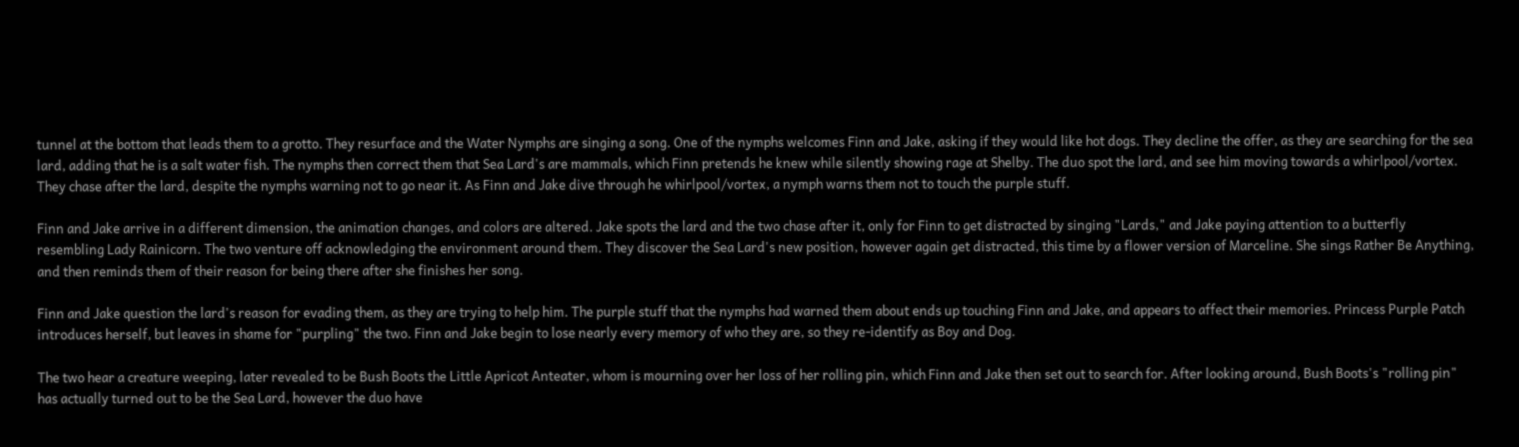tunnel at the bottom that leads them to a grotto. They resurface and the Water Nymphs are singing a song. One of the nymphs welcomes Finn and Jake, asking if they would like hot dogs. They decline the offer, as they are searching for the sea lard, adding that he is a salt water fish. The nymphs then correct them that Sea Lard's are mammals, which Finn pretends he knew while silently showing rage at Shelby. The duo spot the lard, and see him moving towards a whirlpool/vortex. They chase after the lard, despite the nymphs warning not to go near it. As Finn and Jake dive through he whirlpool/vortex, a nymph warns them not to touch the purple stuff.

Finn and Jake arrive in a different dimension, the animation changes, and colors are altered. Jake spots the lard and the two chase after it, only for Finn to get distracted by singing "Lards," and Jake paying attention to a butterfly resembling Lady Rainicorn. The two venture off acknowledging the environment around them. They discover the Sea Lard's new position, however again get distracted, this time by a flower version of Marceline. She sings Rather Be Anything, and then reminds them of their reason for being there after she finishes her song.

Finn and Jake question the lard's reason for evading them, as they are trying to help him. The purple stuff that the nymphs had warned them about ends up touching Finn and Jake, and appears to affect their memories. Princess Purple Patch introduces herself, but leaves in shame for "purpling" the two. Finn and Jake begin to lose nearly every memory of who they are, so they re-identify as Boy and Dog.

The two hear a creature weeping, later revealed to be Bush Boots the Little Apricot Anteater, whom is mourning over her loss of her rolling pin, which Finn and Jake then set out to search for. After looking around, Bush Boots's "rolling pin" has actually turned out to be the Sea Lard, however the duo have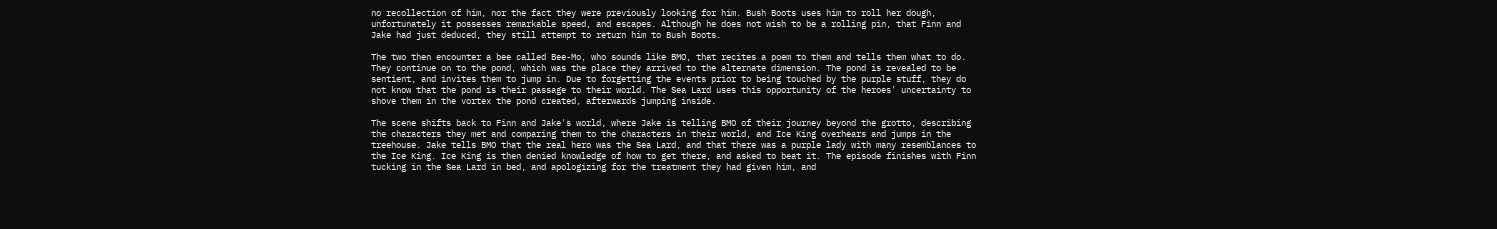no recollection of him, nor the fact they were previously looking for him. Bush Boots uses him to roll her dough, unfortunately it possesses remarkable speed, and escapes. Although he does not wish to be a rolling pin, that Finn and Jake had just deduced, they still attempt to return him to Bush Boots.

The two then encounter a bee called Bee-Mo, who sounds like BMO, that recites a poem to them and tells them what to do. They continue on to the pond, which was the place they arrived to the alternate dimension. The pond is revealed to be sentient, and invites them to jump in. Due to forgetting the events prior to being touched by the purple stuff, they do not know that the pond is their passage to their world. The Sea Lard uses this opportunity of the heroes' uncertainty to shove them in the vortex the pond created, afterwards jumping inside.

The scene shifts back to Finn and Jake's world, where Jake is telling BMO of their journey beyond the grotto, describing the characters they met and comparing them to the characters in their world, and Ice King overhears and jumps in the treehouse. Jake tells BMO that the real hero was the Sea Lard, and that there was a purple lady with many resemblances to the Ice King. Ice King is then denied knowledge of how to get there, and asked to beat it. The episode finishes with Finn tucking in the Sea Lard in bed, and apologizing for the treatment they had given him, and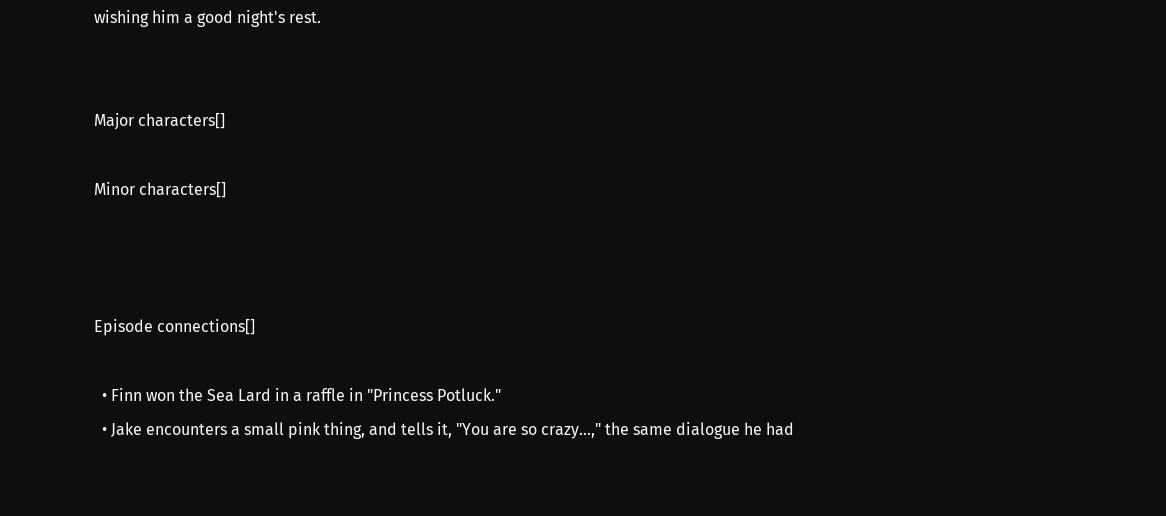wishing him a good night's rest.


Major characters[]

Minor characters[]



Episode connections[]

  • Finn won the Sea Lard in a raffle in "Princess Potluck."
  • Jake encounters a small pink thing, and tells it, "You are so crazy…," the same dialogue he had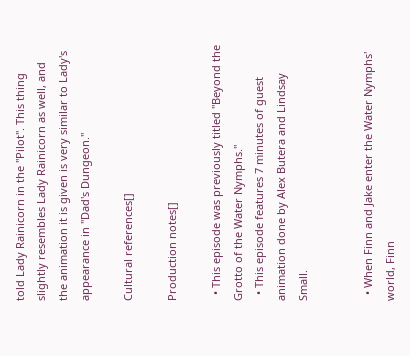told Lady Rainicorn in the "Pilot". This thing slightly resembles Lady Rainicorn as well, and the animation it is given is very similar to Lady's appearance in "Dad's Dungeon."

Cultural references[]

Production notes[]

  • This episode was previously titled "Beyond the Grotto of the Water Nymphs."
  • This episode features 7 minutes of guest animation done by Alex Butera and Lindsay Small.


  • When Finn and Jake enter the Water Nymphs' world, Finn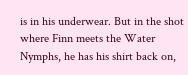is in his underwear. But in the shot where Finn meets the Water Nymphs, he has his shirt back on,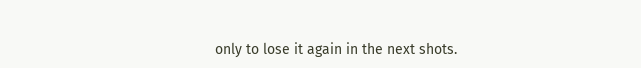only to lose it again in the next shots.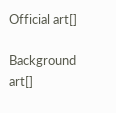Official art[]

Background art[]